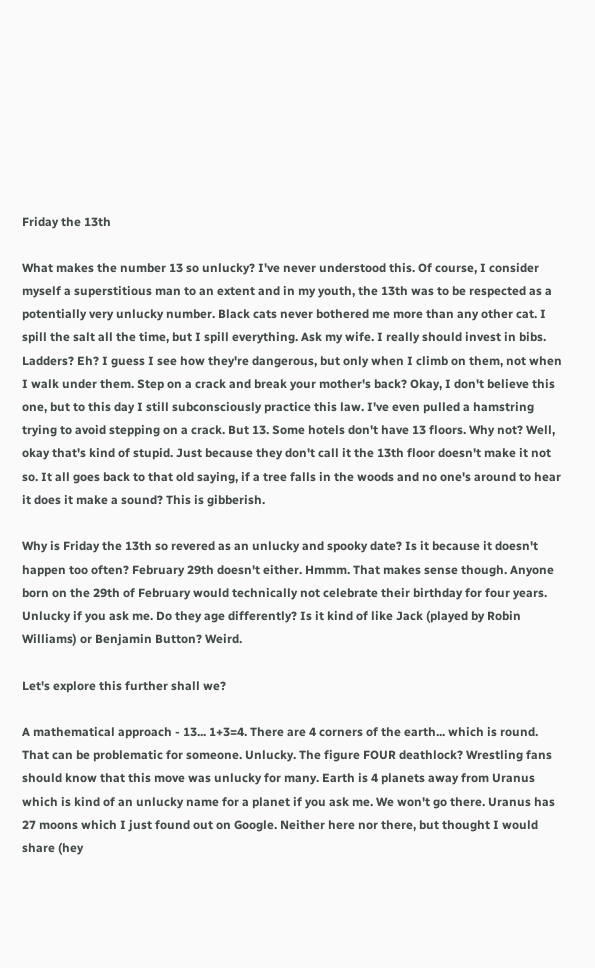Friday the 13th

What makes the number 13 so unlucky? I've never understood this. Of course, I consider myself a superstitious man to an extent and in my youth, the 13th was to be respected as a potentially very unlucky number. Black cats never bothered me more than any other cat. I spill the salt all the time, but I spill everything. Ask my wife. I really should invest in bibs. Ladders? Eh? I guess I see how they're dangerous, but only when I climb on them, not when I walk under them. Step on a crack and break your mother's back? Okay, I don't believe this one, but to this day I still subconsciously practice this law. I've even pulled a hamstring trying to avoid stepping on a crack. But 13. Some hotels don't have 13 floors. Why not? Well, okay that's kind of stupid. Just because they don't call it the 13th floor doesn't make it not so. It all goes back to that old saying, if a tree falls in the woods and no one's around to hear it does it make a sound? This is gibberish.

Why is Friday the 13th so revered as an unlucky and spooky date? Is it because it doesn't happen too often? February 29th doesn't either. Hmmm. That makes sense though. Anyone born on the 29th of February would technically not celebrate their birthday for four years. Unlucky if you ask me. Do they age differently? Is it kind of like Jack (played by Robin Williams) or Benjamin Button? Weird.

Let's explore this further shall we?

A mathematical approach - 13... 1+3=4. There are 4 corners of the earth... which is round. That can be problematic for someone. Unlucky. The figure FOUR deathlock? Wrestling fans should know that this move was unlucky for many. Earth is 4 planets away from Uranus which is kind of an unlucky name for a planet if you ask me. We won't go there. Uranus has 27 moons which I just found out on Google. Neither here nor there, but thought I would share (hey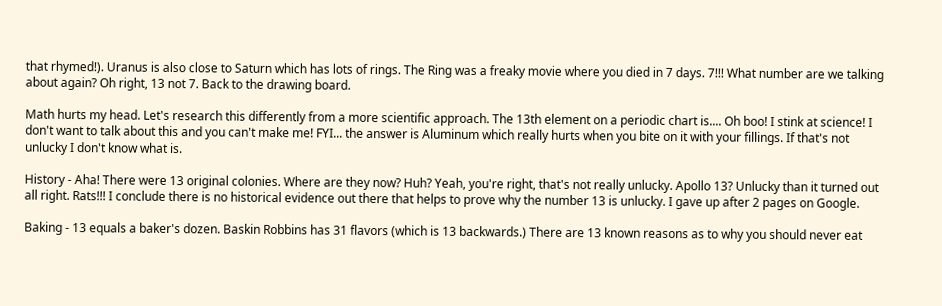that rhymed!). Uranus is also close to Saturn which has lots of rings. The Ring was a freaky movie where you died in 7 days. 7!!! What number are we talking about again? Oh right, 13 not 7. Back to the drawing board.

Math hurts my head. Let's research this differently from a more scientific approach. The 13th element on a periodic chart is.... Oh boo! I stink at science! I don't want to talk about this and you can't make me! FYI... the answer is Aluminum which really hurts when you bite on it with your fillings. If that's not unlucky I don't know what is.

History - Aha! There were 13 original colonies. Where are they now? Huh? Yeah, you're right, that's not really unlucky. Apollo 13? Unlucky than it turned out all right. Rats!!! I conclude there is no historical evidence out there that helps to prove why the number 13 is unlucky. I gave up after 2 pages on Google.

Baking - 13 equals a baker's dozen. Baskin Robbins has 31 flavors (which is 13 backwards.) There are 13 known reasons as to why you should never eat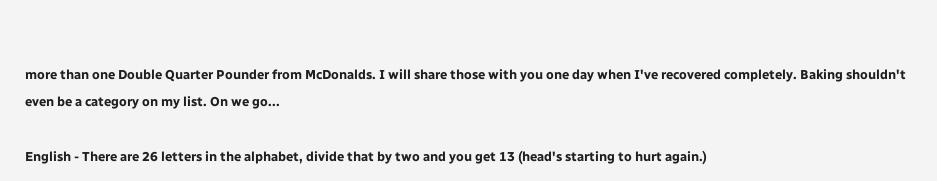more than one Double Quarter Pounder from McDonalds. I will share those with you one day when I've recovered completely. Baking shouldn't even be a category on my list. On we go...

English - There are 26 letters in the alphabet, divide that by two and you get 13 (head's starting to hurt again.)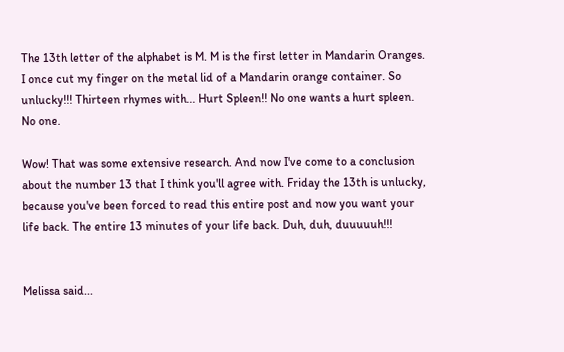The 13th letter of the alphabet is M. M is the first letter in Mandarin Oranges. I once cut my finger on the metal lid of a Mandarin orange container. So unlucky!!! Thirteen rhymes with... Hurt Spleen!! No one wants a hurt spleen. No one.

Wow! That was some extensive research. And now I've come to a conclusion about the number 13 that I think you'll agree with. Friday the 13th is unlucky, because you've been forced to read this entire post and now you want your life back. The entire 13 minutes of your life back. Duh, duh, duuuuuh!!!


Melissa said...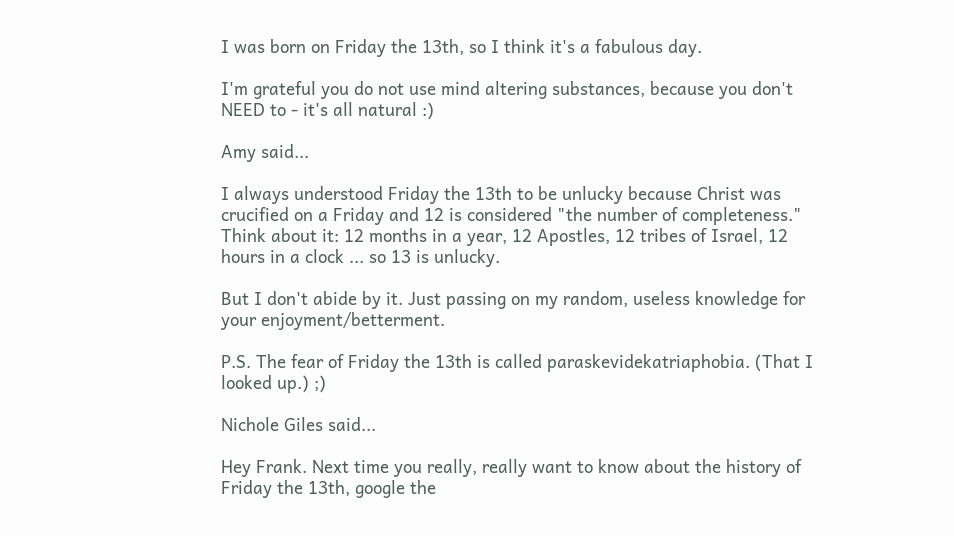I was born on Friday the 13th, so I think it's a fabulous day.

I'm grateful you do not use mind altering substances, because you don't NEED to - it's all natural :)

Amy said...

I always understood Friday the 13th to be unlucky because Christ was crucified on a Friday and 12 is considered "the number of completeness." Think about it: 12 months in a year, 12 Apostles, 12 tribes of Israel, 12 hours in a clock ... so 13 is unlucky.

But I don't abide by it. Just passing on my random, useless knowledge for your enjoyment/betterment.

P.S. The fear of Friday the 13th is called paraskevidekatriaphobia. (That I looked up.) ;)

Nichole Giles said...

Hey Frank. Next time you really, really want to know about the history of Friday the 13th, google the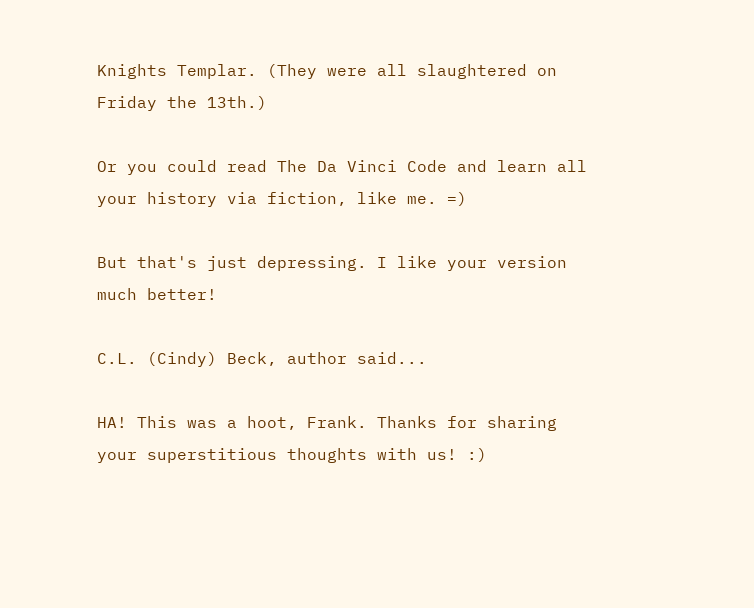Knights Templar. (They were all slaughtered on Friday the 13th.)

Or you could read The Da Vinci Code and learn all your history via fiction, like me. =)

But that's just depressing. I like your version much better!

C.L. (Cindy) Beck, author said...

HA! This was a hoot, Frank. Thanks for sharing your superstitious thoughts with us! :)